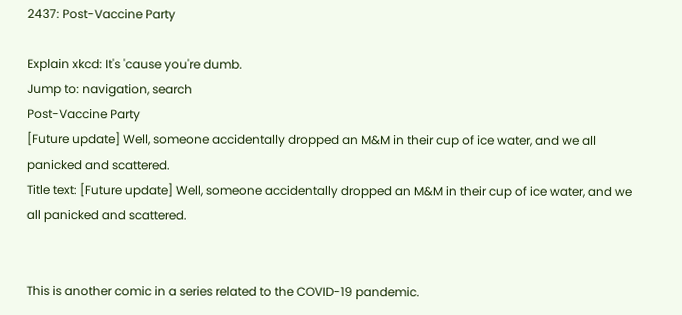2437: Post-Vaccine Party

Explain xkcd: It's 'cause you're dumb.
Jump to: navigation, search
Post-Vaccine Party
[Future update] Well, someone accidentally dropped an M&M in their cup of ice water, and we all panicked and scattered.
Title text: [Future update] Well, someone accidentally dropped an M&M in their cup of ice water, and we all panicked and scattered.


This is another comic in a series related to the COVID-19 pandemic.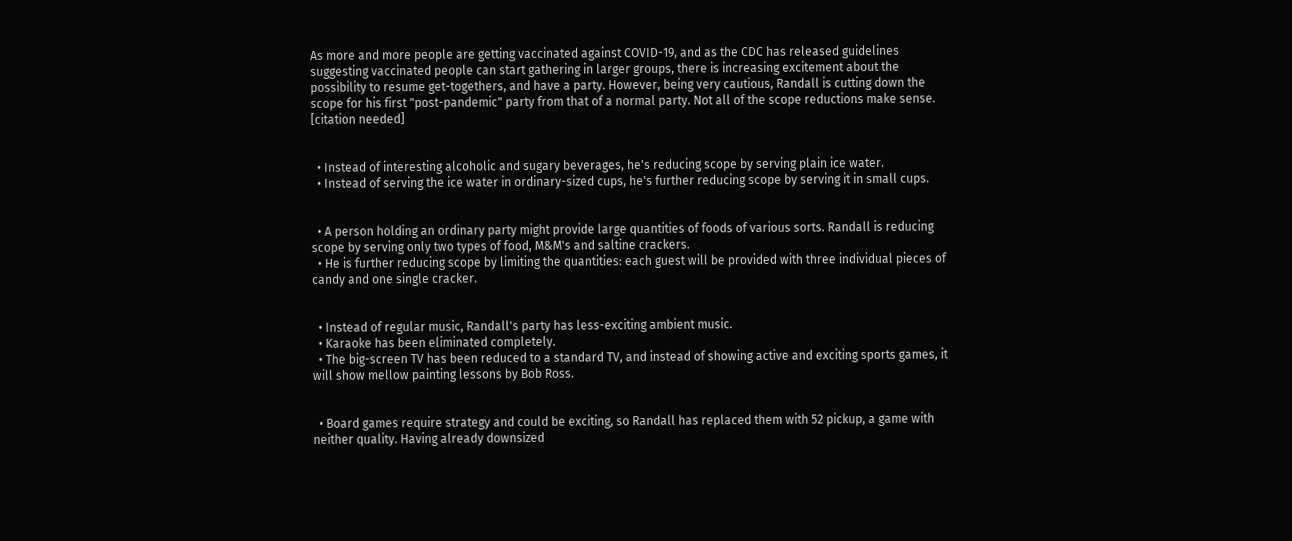As more and more people are getting vaccinated against COVID-19, and as the CDC has released guidelines suggesting vaccinated people can start gathering in larger groups, there is increasing excitement about the possibility to resume get-togethers, and have a party. However, being very cautious, Randall is cutting down the scope for his first "post-pandemic" party from that of a normal party. Not all of the scope reductions make sense. [citation needed]


  • Instead of interesting alcoholic and sugary beverages, he's reducing scope by serving plain ice water.
  • Instead of serving the ice water in ordinary-sized cups, he's further reducing scope by serving it in small cups.


  • A person holding an ordinary party might provide large quantities of foods of various sorts. Randall is reducing scope by serving only two types of food, M&M's and saltine crackers.
  • He is further reducing scope by limiting the quantities: each guest will be provided with three individual pieces of candy and one single cracker.


  • Instead of regular music, Randall's party has less-exciting ambient music.
  • Karaoke has been eliminated completely.
  • The big-screen TV has been reduced to a standard TV, and instead of showing active and exciting sports games, it will show mellow painting lessons by Bob Ross.


  • Board games require strategy and could be exciting, so Randall has replaced them with 52 pickup, a game with neither quality. Having already downsized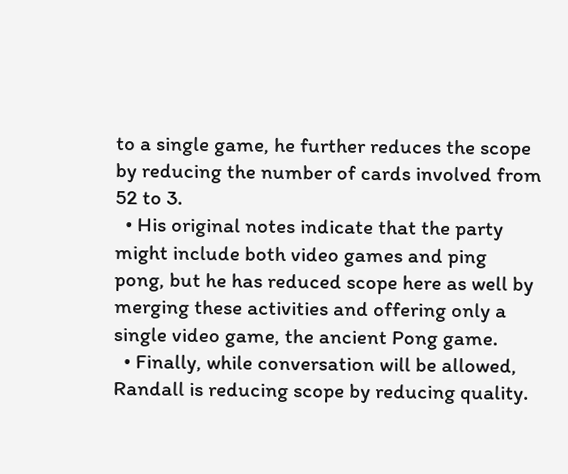to a single game, he further reduces the scope by reducing the number of cards involved from 52 to 3.
  • His original notes indicate that the party might include both video games and ping pong, but he has reduced scope here as well by merging these activities and offering only a single video game, the ancient Pong game.
  • Finally, while conversation will be allowed, Randall is reducing scope by reducing quality.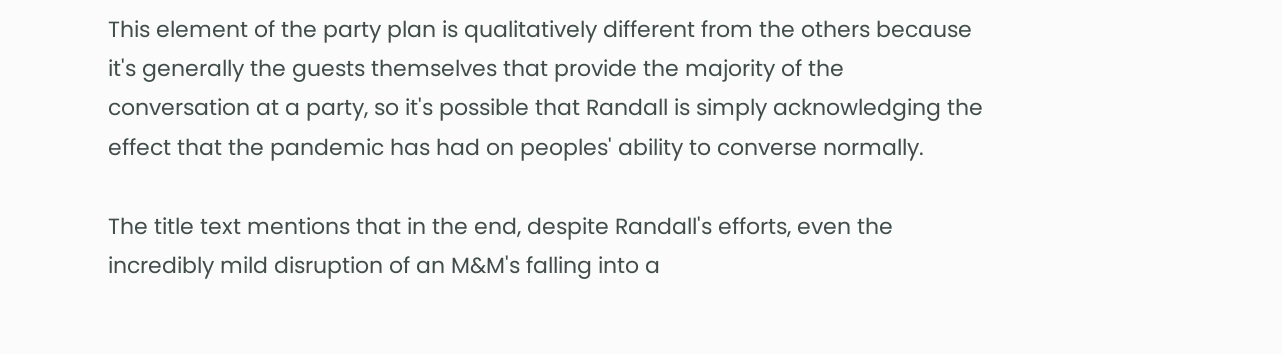This element of the party plan is qualitatively different from the others because it's generally the guests themselves that provide the majority of the conversation at a party, so it's possible that Randall is simply acknowledging the effect that the pandemic has had on peoples' ability to converse normally.

The title text mentions that in the end, despite Randall's efforts, even the incredibly mild disruption of an M&M's falling into a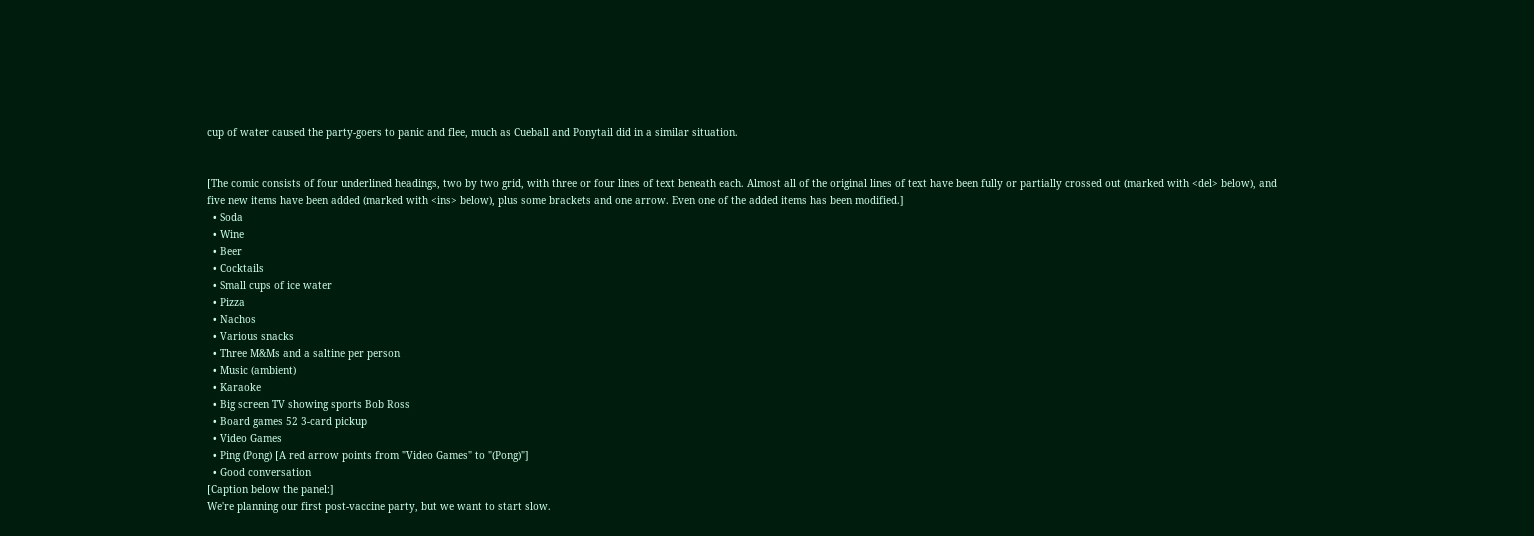cup of water caused the party-goers to panic and flee, much as Cueball and Ponytail did in a similar situation.


[The comic consists of four underlined headings, two by two grid, with three or four lines of text beneath each. Almost all of the original lines of text have been fully or partially crossed out (marked with <del> below), and five new items have been added (marked with <ins> below), plus some brackets and one arrow. Even one of the added items has been modified.]
  • Soda
  • Wine
  • Beer
  • Cocktails
  • Small cups of ice water
  • Pizza
  • Nachos
  • Various snacks
  • Three M&Ms and a saltine per person
  • Music (ambient)
  • Karaoke
  • Big screen TV showing sports Bob Ross
  • Board games 52 3-card pickup
  • Video Games
  • Ping (Pong) [A red arrow points from "Video Games" to "(Pong)"]
  • Good conversation
[Caption below the panel:]
We're planning our first post-vaccine party, but we want to start slow.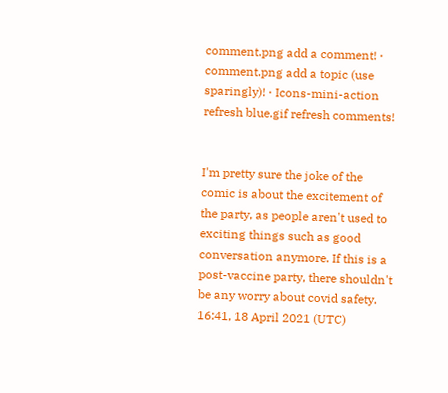comment.png add a comment! ⋅ comment.png add a topic (use sparingly)! ⋅ Icons-mini-action refresh blue.gif refresh comments!


I'm pretty sure the joke of the comic is about the excitement of the party, as people aren't used to exciting things such as good conversation anymore. If this is a post-vaccine party, there shouldn't be any worry about covid safety. 16:41, 18 April 2021 (UTC)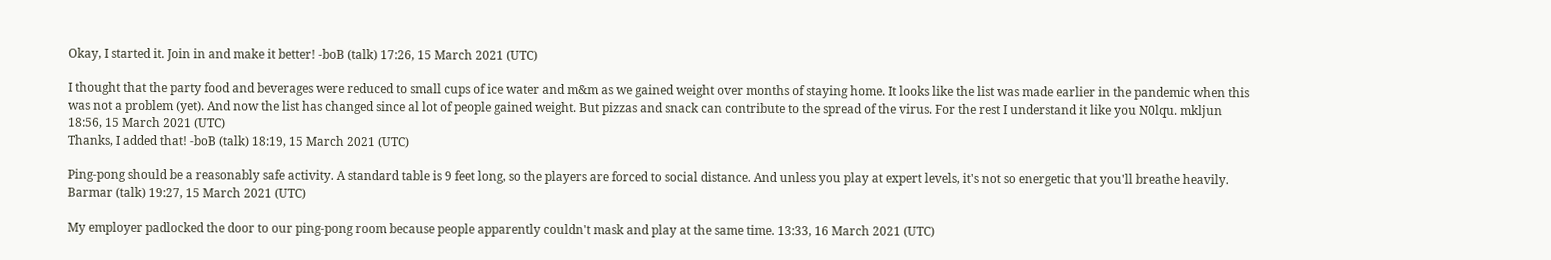Okay, I started it. Join in and make it better! -boB (talk) 17:26, 15 March 2021 (UTC)

I thought that the party food and beverages were reduced to small cups of ice water and m&m as we gained weight over months of staying home. It looks like the list was made earlier in the pandemic when this was not a problem (yet). And now the list has changed since al lot of people gained weight. But pizzas and snack can contribute to the spread of the virus. For the rest I understand it like you N0lqu. mkljun 18:56, 15 March 2021 (UTC)
Thanks, I added that! -boB (talk) 18:19, 15 March 2021 (UTC)

Ping-pong should be a reasonably safe activity. A standard table is 9 feet long, so the players are forced to social distance. And unless you play at expert levels, it's not so energetic that you'll breathe heavily. Barmar (talk) 19:27, 15 March 2021 (UTC)

My employer padlocked the door to our ping-pong room because people apparently couldn't mask and play at the same time. 13:33, 16 March 2021 (UTC)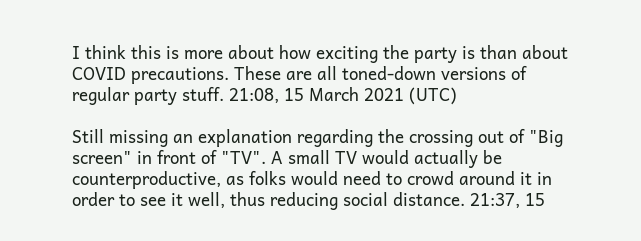I think this is more about how exciting the party is than about COVID precautions. These are all toned-down versions of regular party stuff. 21:08, 15 March 2021 (UTC)

Still missing an explanation regarding the crossing out of "Big screen" in front of "TV". A small TV would actually be counterproductive, as folks would need to crowd around it in order to see it well, thus reducing social distance. 21:37, 15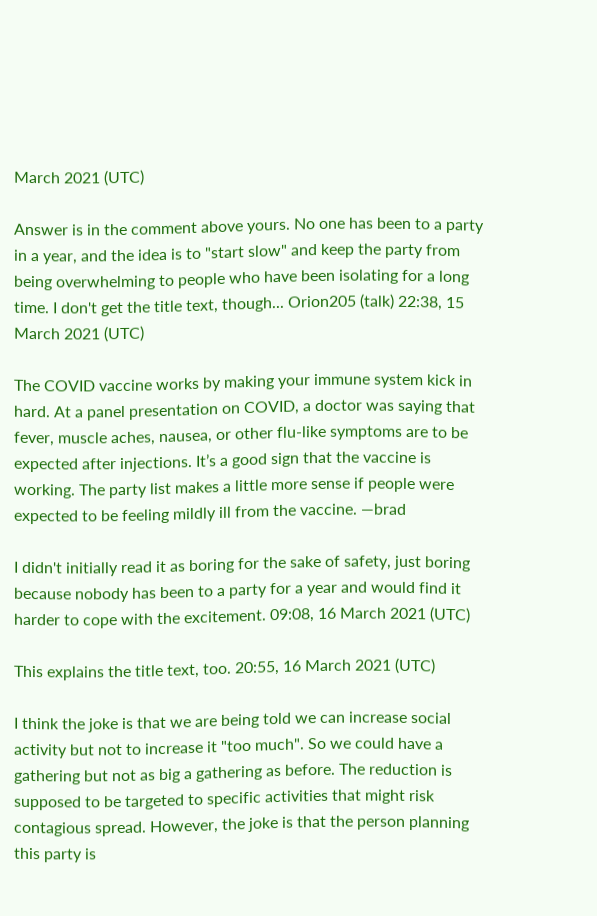March 2021 (UTC)

Answer is in the comment above yours. No one has been to a party in a year, and the idea is to "start slow" and keep the party from being overwhelming to people who have been isolating for a long time. I don't get the title text, though... Orion205 (talk) 22:38, 15 March 2021 (UTC)

The COVID vaccine works by making your immune system kick in hard. At a panel presentation on COVID, a doctor was saying that fever, muscle aches, nausea, or other flu-like symptoms are to be expected after injections. It’s a good sign that the vaccine is working. The party list makes a little more sense if people were expected to be feeling mildly ill from the vaccine. —brad

I didn't initially read it as boring for the sake of safety, just boring because nobody has been to a party for a year and would find it harder to cope with the excitement. 09:08, 16 March 2021 (UTC)

This explains the title text, too. 20:55, 16 March 2021 (UTC)

I think the joke is that we are being told we can increase social activity but not to increase it "too much". So we could have a gathering but not as big a gathering as before. The reduction is supposed to be targeted to specific activities that might risk contagious spread. However, the joke is that the person planning this party is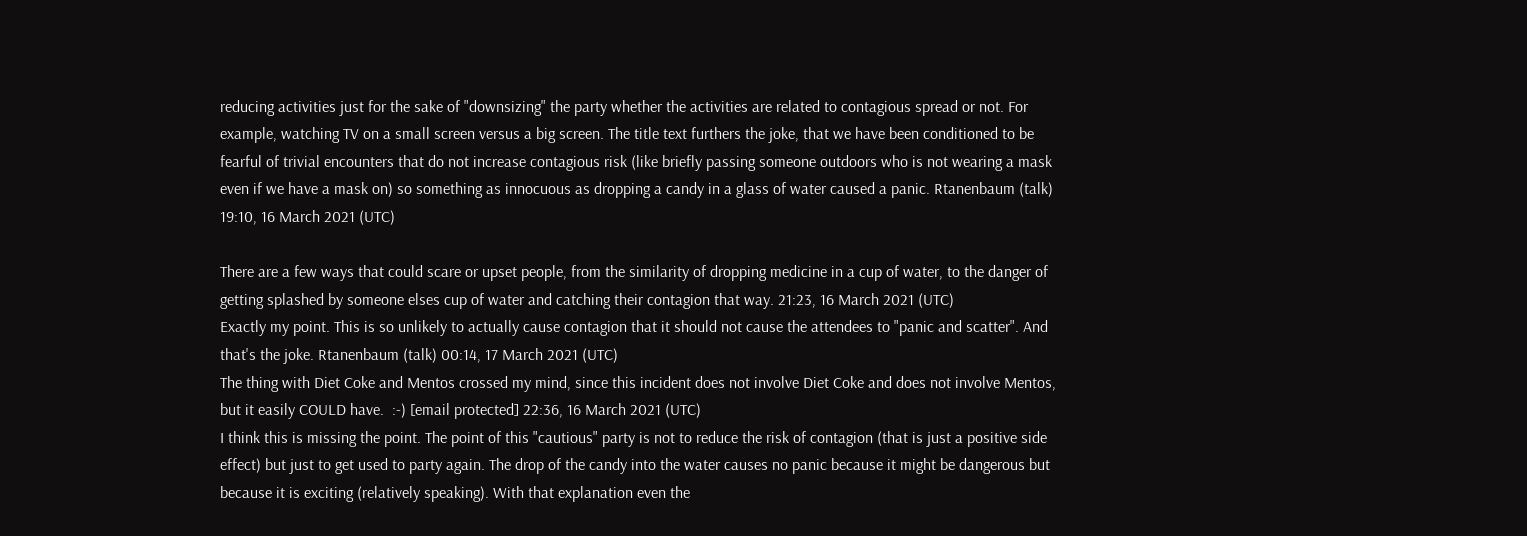reducing activities just for the sake of "downsizing" the party whether the activities are related to contagious spread or not. For example, watching TV on a small screen versus a big screen. The title text furthers the joke, that we have been conditioned to be fearful of trivial encounters that do not increase contagious risk (like briefly passing someone outdoors who is not wearing a mask even if we have a mask on) so something as innocuous as dropping a candy in a glass of water caused a panic. Rtanenbaum (talk) 19:10, 16 March 2021 (UTC)

There are a few ways that could scare or upset people, from the similarity of dropping medicine in a cup of water, to the danger of getting splashed by someone elses cup of water and catching their contagion that way. 21:23, 16 March 2021 (UTC)
Exactly my point. This is so unlikely to actually cause contagion that it should not cause the attendees to "panic and scatter". And that's the joke. Rtanenbaum (talk) 00:14, 17 March 2021 (UTC)
The thing with Diet Coke and Mentos crossed my mind, since this incident does not involve Diet Coke and does not involve Mentos, but it easily COULD have.  :-) [email protected] 22:36, 16 March 2021 (UTC)
I think this is missing the point. The point of this "cautious" party is not to reduce the risk of contagion (that is just a positive side effect) but just to get used to party again. The drop of the candy into the water causes no panic because it might be dangerous but because it is exciting (relatively speaking). With that explanation even the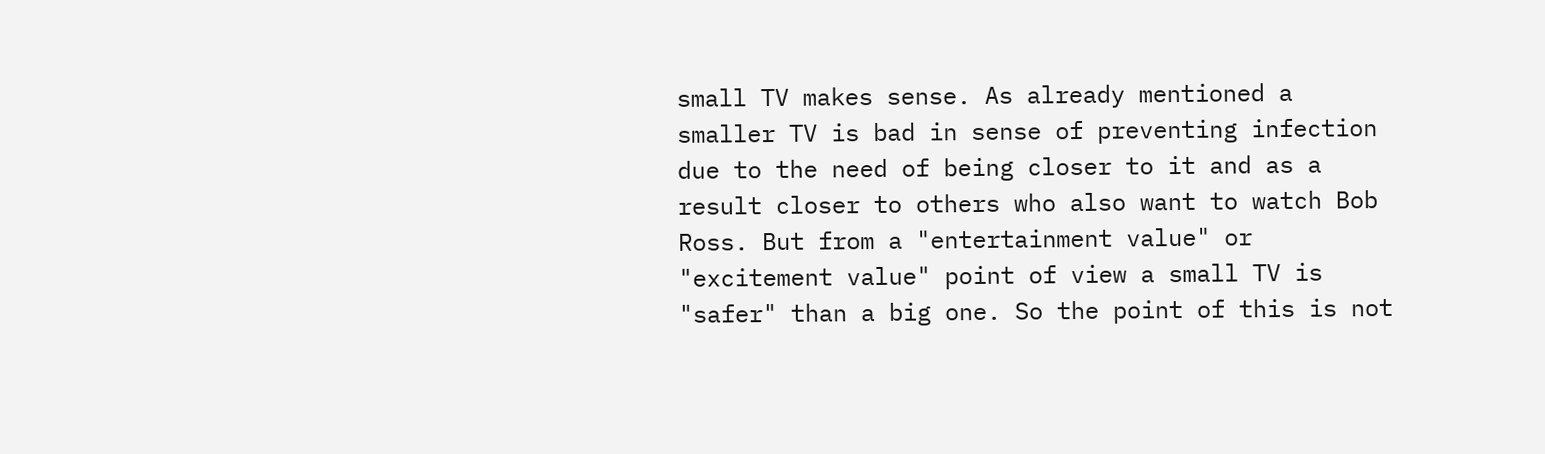small TV makes sense. As already mentioned a smaller TV is bad in sense of preventing infection due to the need of being closer to it and as a result closer to others who also want to watch Bob Ross. But from a "entertainment value" or "excitement value" point of view a small TV is "safer" than a big one. So the point of this is not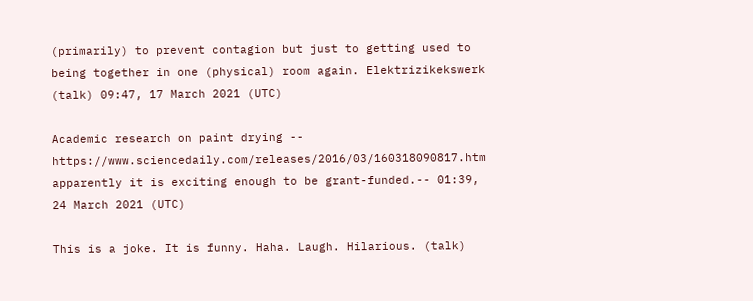(primarily) to prevent contagion but just to getting used to being together in one (physical) room again. Elektrizikekswerk (talk) 09:47, 17 March 2021 (UTC)

Academic research on paint drying -- https://www.sciencedaily.com/releases/2016/03/160318090817.htm apparently it is exciting enough to be grant-funded.-- 01:39, 24 March 2021 (UTC)

This is a joke. It is funny. Haha. Laugh. Hilarious. (talk)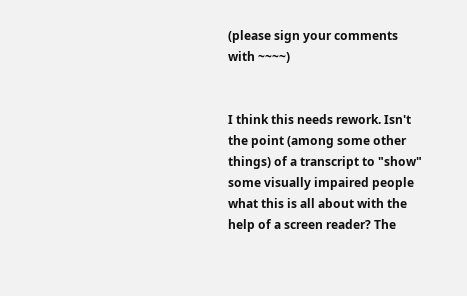(please sign your comments with ~~~~)


I think this needs rework. Isn't the point (among some other things) of a transcript to "show" some visually impaired people what this is all about with the help of a screen reader? The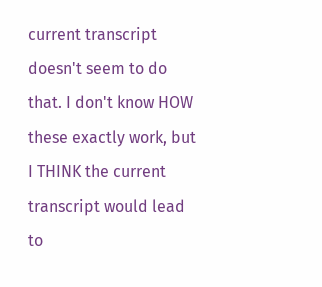current transcript doesn't seem to do that. I don't know HOW these exactly work, but I THINK the current transcript would lead to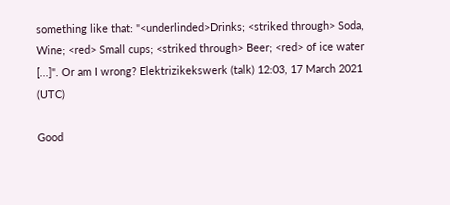something like that: "<underlinded>Drinks; <striked through> Soda, Wine; <red> Small cups; <striked through> Beer; <red> of ice water [...]". Or am I wrong? Elektrizikekswerk (talk) 12:03, 17 March 2021 (UTC)

Good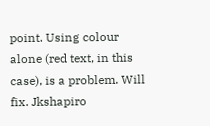point. Using colour alone (red text, in this case), is a problem. Will fix. Jkshapiro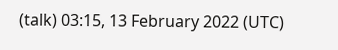(talk) 03:15, 13 February 2022 (UTC)